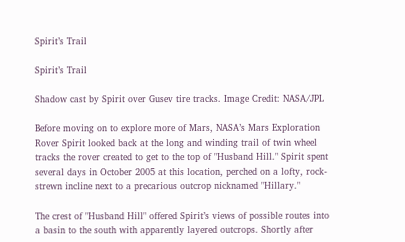Spirit’s Trail

Spirit’s Trail

Shadow cast by Spirit over Gusev tire tracks. Image Credit: NASA/JPL

Before moving on to explore more of Mars, NASA’s Mars Exploration Rover Spirit looked back at the long and winding trail of twin wheel tracks the rover created to get to the top of "Husband Hill." Spirit spent several days in October 2005 at this location, perched on a lofty, rock-strewn incline next to a precarious outcrop nicknamed "Hillary."

The crest of "Husband Hill" offered Spirit’s views of possible routes into a basin to the south with apparently layered outcrops. Shortly after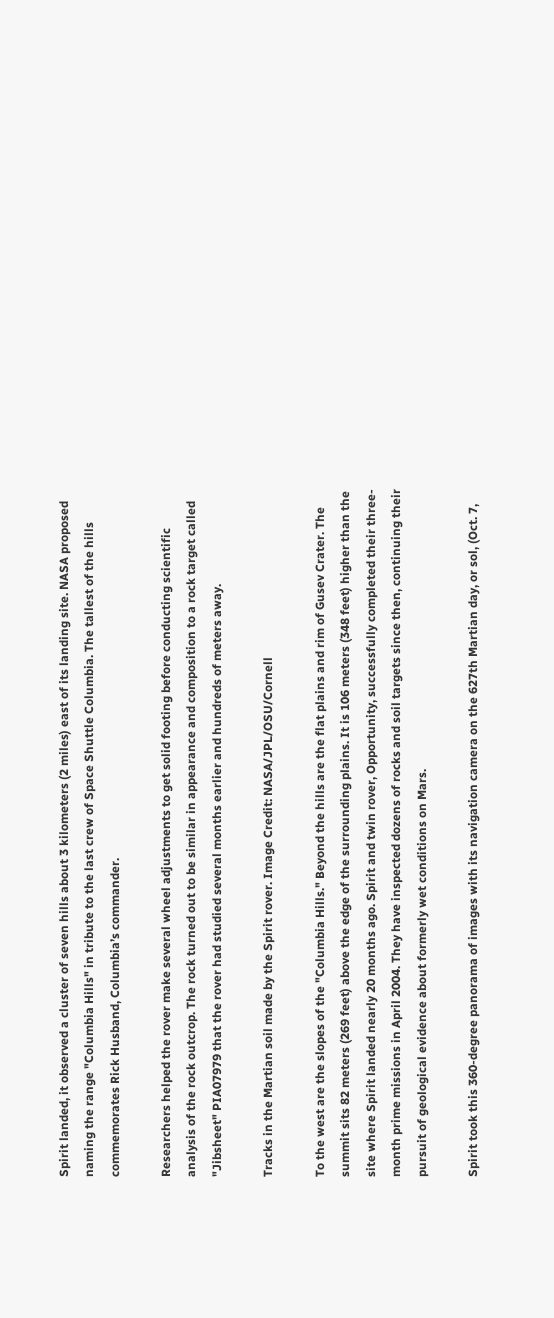Spirit landed, it observed a cluster of seven hills about 3 kilometers (2 miles) east of its landing site. NASA proposed naming the range "Columbia Hills" in tribute to the last crew of Space Shuttle Columbia. The tallest of the hills commemorates Rick Husband, Columbia’s commander.

Researchers helped the rover make several wheel adjustments to get solid footing before conducting scientific analysis of the rock outcrop. The rock turned out to be similar in appearance and composition to a rock target called "Jibsheet" PIA07979 that the rover had studied several months earlier and hundreds of meters away.

Tracks in the Martian soil made by the Spirit rover. Image Credit: NASA/JPL/OSU/Cornell

To the west are the slopes of the "Columbia Hills." Beyond the hills are the flat plains and rim of Gusev Crater. The summit sits 82 meters (269 feet) above the edge of the surrounding plains. It is 106 meters (348 feet) higher than the site where Spirit landed nearly 20 months ago. Spirit and twin rover, Opportunity, successfully completed their three-month prime missions in April 2004. They have inspected dozens of rocks and soil targets since then, continuing their pursuit of geological evidence about formerly wet conditions on Mars.

Spirit took this 360-degree panorama of images with its navigation camera on the 627th Martian day, or sol, (Oct. 7,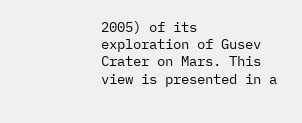2005) of its exploration of Gusev Crater on Mars. This view is presented in a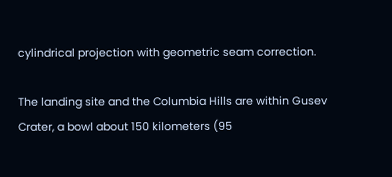cylindrical projection with geometric seam correction.

The landing site and the Columbia Hills are within Gusev Crater, a bowl about 150 kilometers (95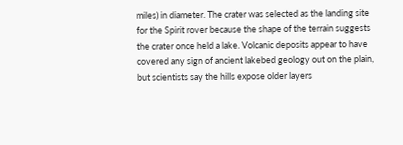miles) in diameter. The crater was selected as the landing site for the Spirit rover because the shape of the terrain suggests the crater once held a lake. Volcanic deposits appear to have covered any sign of ancient lakebed geology out on the plain, but scientists say the hills expose older layers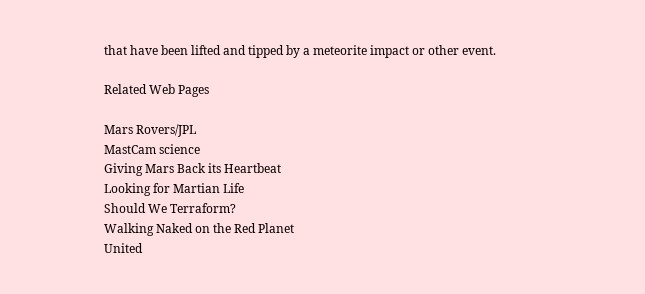that have been lifted and tipped by a meteorite impact or other event.

Related Web Pages

Mars Rovers/JPL
MastCam science
Giving Mars Back its Heartbeat
Looking for Martian Life
Should We Terraform?
Walking Naked on the Red Planet
United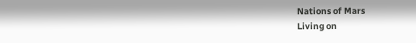Nations of Mars
Living on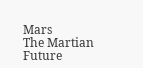Mars
The Martian Future